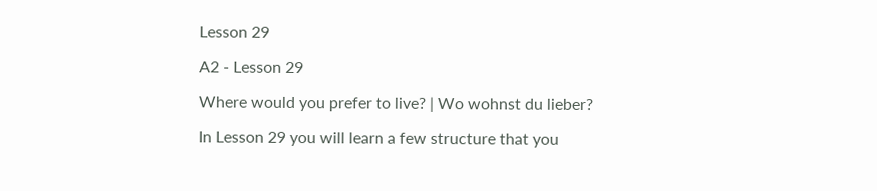Lesson 29

A2 - Lesson 29

Where would you prefer to live? | Wo wohnst du lieber?

In Lesson 29 you will learn a few structure that you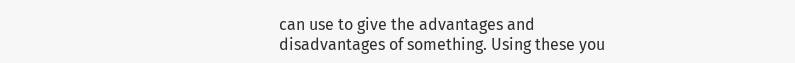can use to give the advantages and disadvantages of something. Using these you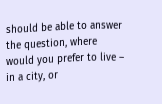should be able to answer the question, where would you prefer to live – in a city, or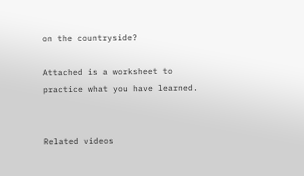on the countryside?

Attached is a worksheet to practice what you have learned.


Related videos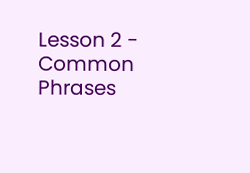Lesson 2 -
Common Phrases